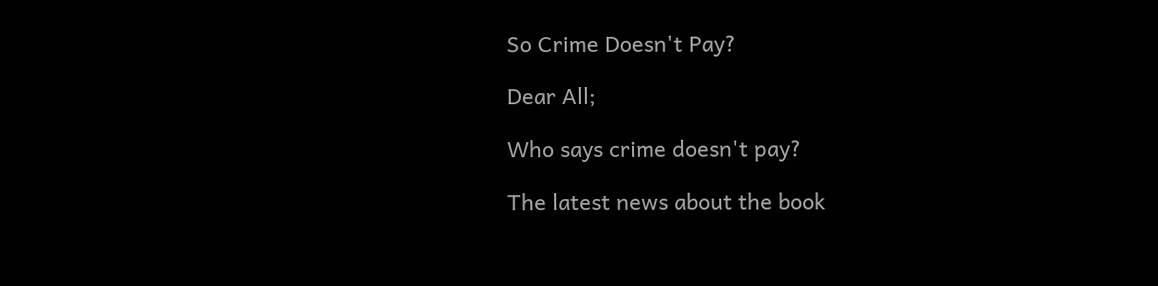So Crime Doesn't Pay?

Dear All;

Who says crime doesn't pay?

The latest news about the book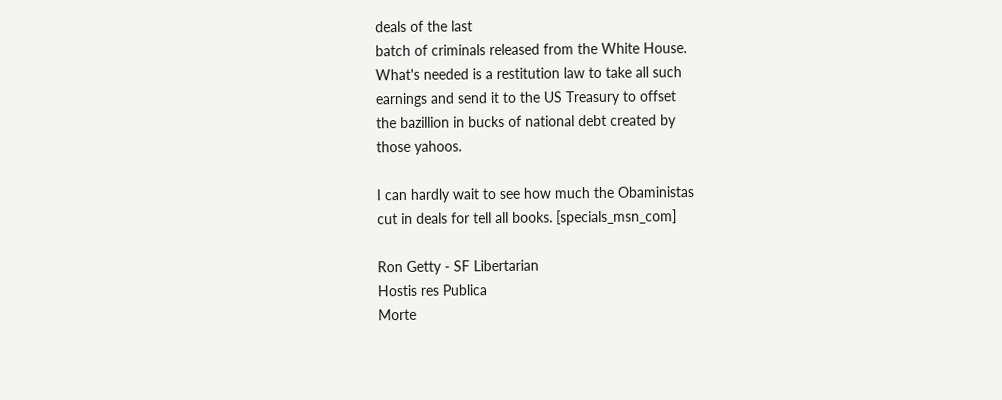deals of the last
batch of criminals released from the White House.
What's needed is a restitution law to take all such
earnings and send it to the US Treasury to offset
the bazillion in bucks of national debt created by
those yahoos.

I can hardly wait to see how much the Obaministas
cut in deals for tell all books. [specials_msn_com]

Ron Getty - SF Libertarian
Hostis res Publica
Morte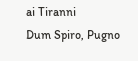ai Tiranni
Dum Spiro, Pugno